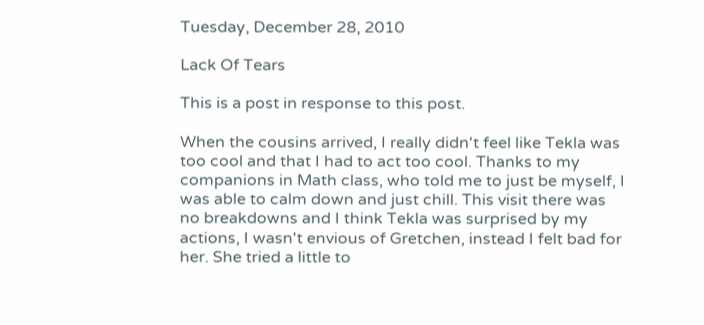Tuesday, December 28, 2010

Lack Of Tears

This is a post in response to this post.

When the cousins arrived, I really didn't feel like Tekla was too cool and that I had to act too cool. Thanks to my companions in Math class, who told me to just be myself, I was able to calm down and just chill. This visit there was no breakdowns and I think Tekla was surprised by my actions, I wasn't envious of Gretchen, instead I felt bad for her. She tried a little to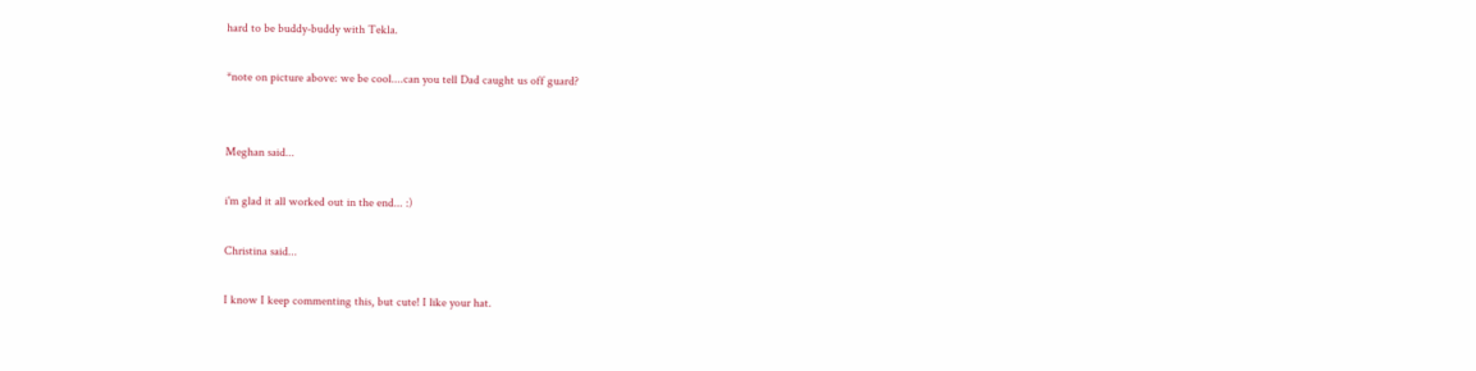hard to be buddy-buddy with Tekla.

*note on picture above: we be cool....can you tell Dad caught us off guard?


Meghan said...

i'm glad it all worked out in the end... :)

Christina said...

I know I keep commenting this, but cute! I like your hat.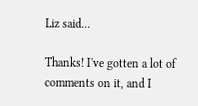Liz said...

Thanks! I've gotten a lot of comments on it, and I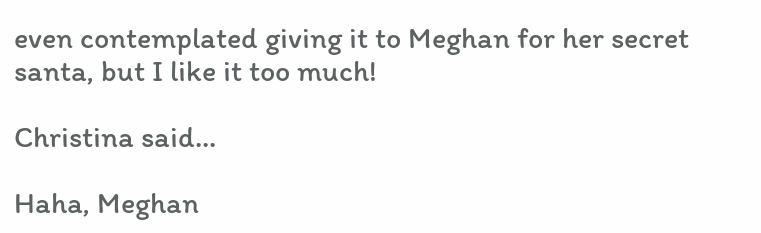even contemplated giving it to Meghan for her secret santa, but I like it too much!

Christina said...

Haha, Meghan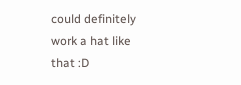could definitely work a hat like that :D